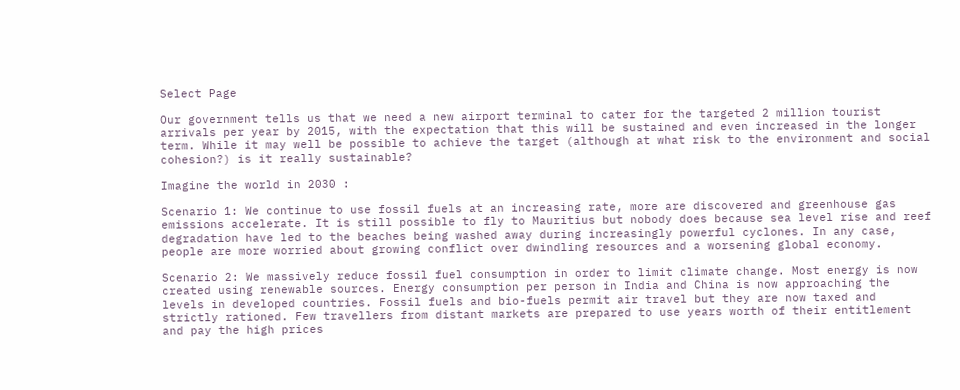Select Page

Our government tells us that we need a new airport terminal to cater for the targeted 2 million tourist arrivals per year by 2015, with the expectation that this will be sustained and even increased in the longer term. While it may well be possible to achieve the target (although at what risk to the environment and social cohesion?) is it really sustainable?

Imagine the world in 2030 :

Scenario 1: We continue to use fossil fuels at an increasing rate, more are discovered and greenhouse gas emissions accelerate. It is still possible to fly to Mauritius but nobody does because sea level rise and reef degradation have led to the beaches being washed away during increasingly powerful cyclones. In any case, people are more worried about growing conflict over dwindling resources and a worsening global economy.

Scenario 2: We massively reduce fossil fuel consumption in order to limit climate change. Most energy is now created using renewable sources. Energy consumption per person in India and China is now approaching the levels in developed countries. Fossil fuels and bio-fuels permit air travel but they are now taxed and strictly rationed. Few travellers from distant markets are prepared to use years worth of their entitlement and pay the high prices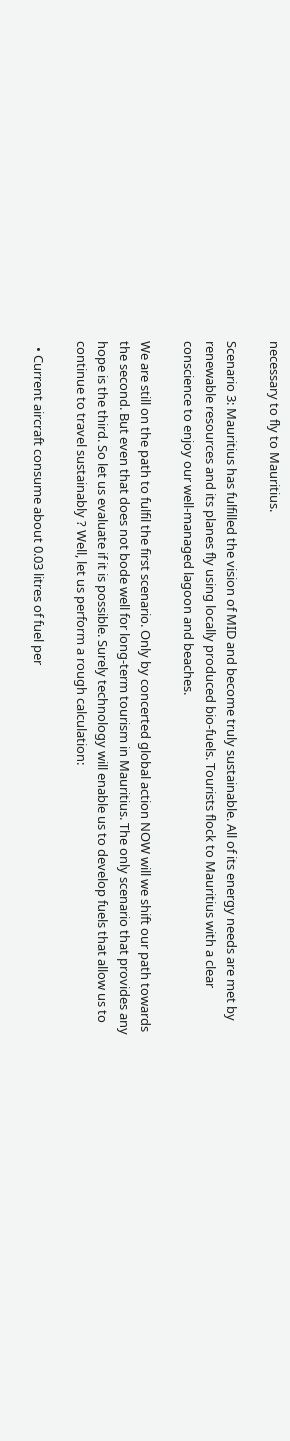necessary to fly to Mauritius.

Scenario 3: Mauritius has fulfilled the vision of MID and become truly sustainable. All of its energy needs are met by renewable resources and its planes fly using locally produced bio-fuels. Tourists flock to Mauritius with a clear conscience to enjoy our well-managed lagoon and beaches.

We are still on the path to fulfil the first scenario. Only by concerted global action NOW will we shift our path towards the second. But even that does not bode well for long-term tourism in Mauritius. The only scenario that provides any hope is the third. So let us evaluate if it is possible. Surely technology will enable us to develop fuels that allow us to continue to travel sustainably ? Well, let us perform a rough calculation:

  • Current aircraft consume about 0.03 litres of fuel per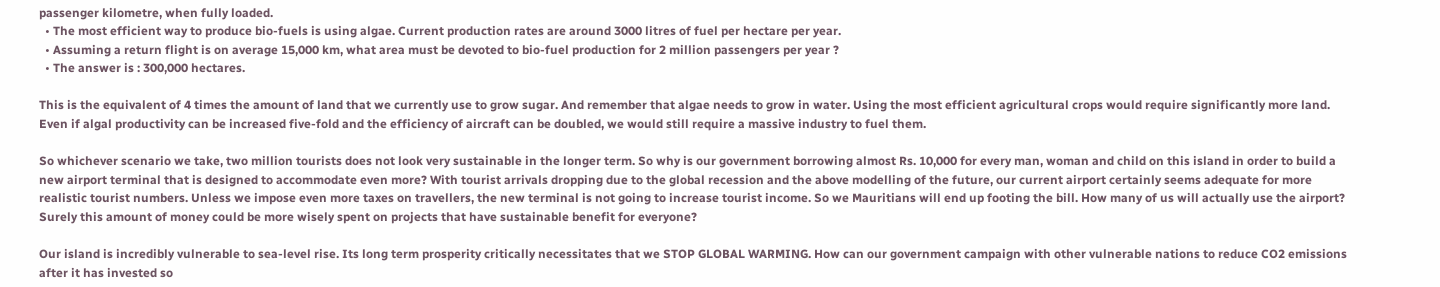passenger kilometre, when fully loaded.
  • The most efficient way to produce bio-fuels is using algae. Current production rates are around 3000 litres of fuel per hectare per year.
  • Assuming a return flight is on average 15,000 km, what area must be devoted to bio-fuel production for 2 million passengers per year ?
  • The answer is : 300,000 hectares.

This is the equivalent of 4 times the amount of land that we currently use to grow sugar. And remember that algae needs to grow in water. Using the most efficient agricultural crops would require significantly more land. Even if algal productivity can be increased five-fold and the efficiency of aircraft can be doubled, we would still require a massive industry to fuel them.

So whichever scenario we take, two million tourists does not look very sustainable in the longer term. So why is our government borrowing almost Rs. 10,000 for every man, woman and child on this island in order to build a new airport terminal that is designed to accommodate even more? With tourist arrivals dropping due to the global recession and the above modelling of the future, our current airport certainly seems adequate for more realistic tourist numbers. Unless we impose even more taxes on travellers, the new terminal is not going to increase tourist income. So we Mauritians will end up footing the bill. How many of us will actually use the airport? Surely this amount of money could be more wisely spent on projects that have sustainable benefit for everyone?

Our island is incredibly vulnerable to sea-level rise. Its long term prosperity critically necessitates that we STOP GLOBAL WARMING. How can our government campaign with other vulnerable nations to reduce CO2 emissions after it has invested so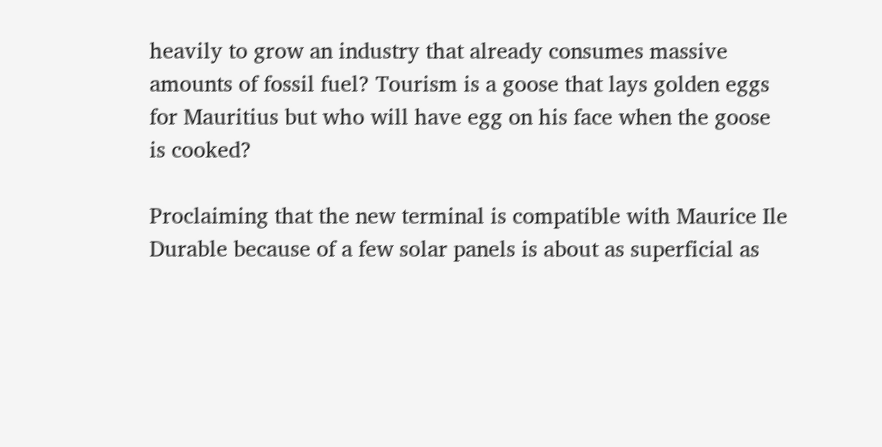heavily to grow an industry that already consumes massive amounts of fossil fuel? Tourism is a goose that lays golden eggs for Mauritius but who will have egg on his face when the goose is cooked?

Proclaiming that the new terminal is compatible with Maurice Ile Durable because of a few solar panels is about as superficial as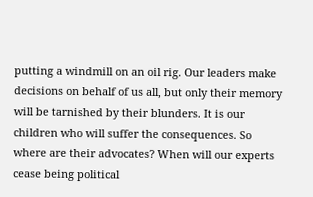putting a windmill on an oil rig. Our leaders make decisions on behalf of us all, but only their memory will be tarnished by their blunders. It is our children who will suffer the consequences. So where are their advocates? When will our experts cease being political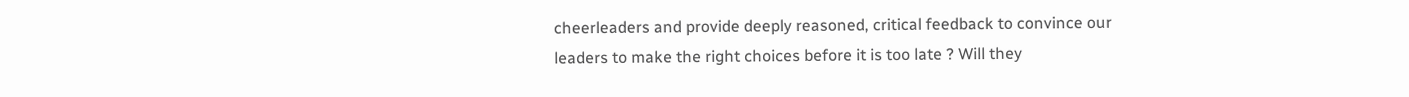cheerleaders and provide deeply reasoned, critical feedback to convince our leaders to make the right choices before it is too late ? Will they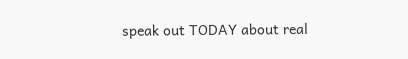speak out TODAY about real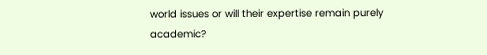world issues or will their expertise remain purely academic?